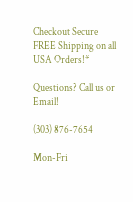Checkout Secure
FREE Shipping on all USA Orders!*

Questions? Call us or Email!

(303) 876-7654

Mon-Fri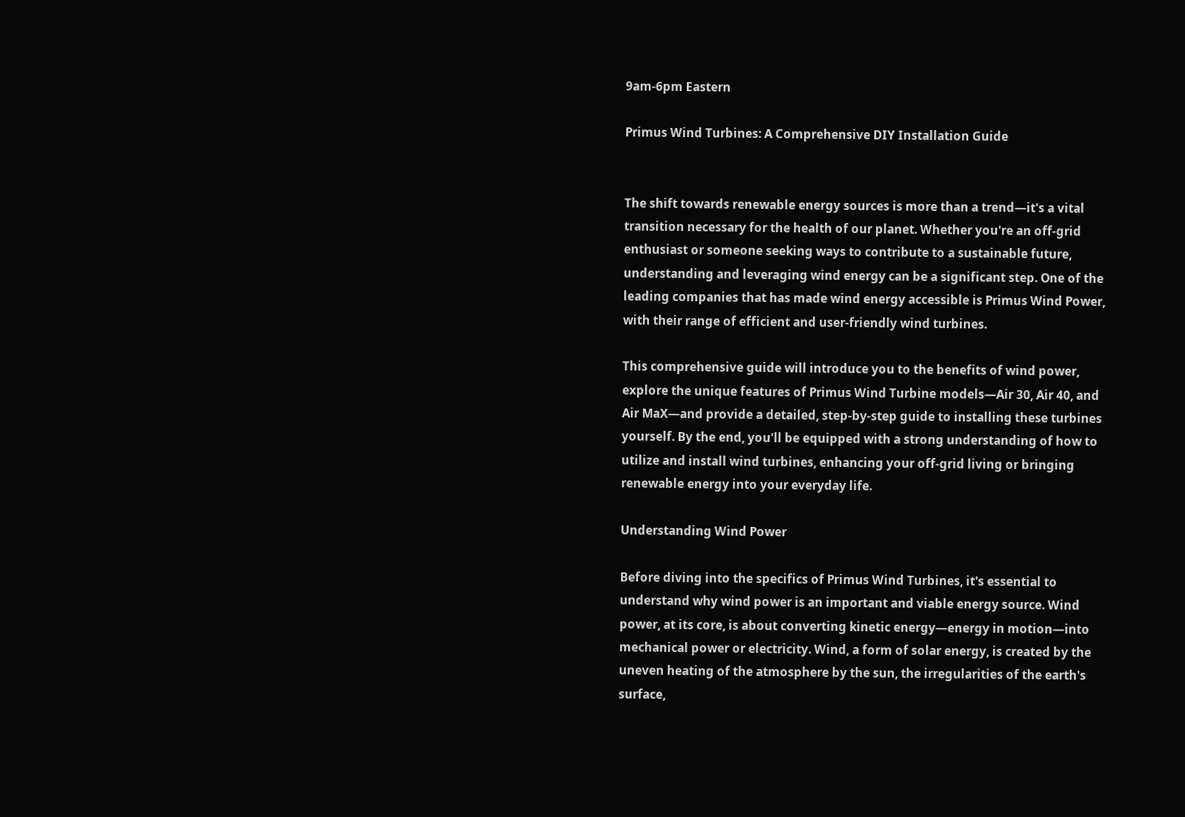9am-6pm Eastern

Primus Wind Turbines: A Comprehensive DIY Installation Guide


The shift towards renewable energy sources is more than a trend—it's a vital transition necessary for the health of our planet. Whether you're an off-grid enthusiast or someone seeking ways to contribute to a sustainable future, understanding and leveraging wind energy can be a significant step. One of the leading companies that has made wind energy accessible is Primus Wind Power, with their range of efficient and user-friendly wind turbines.

This comprehensive guide will introduce you to the benefits of wind power, explore the unique features of Primus Wind Turbine models—Air 30, Air 40, and Air MaX—and provide a detailed, step-by-step guide to installing these turbines yourself. By the end, you'll be equipped with a strong understanding of how to utilize and install wind turbines, enhancing your off-grid living or bringing renewable energy into your everyday life.

Understanding Wind Power

Before diving into the specifics of Primus Wind Turbines, it's essential to understand why wind power is an important and viable energy source. Wind power, at its core, is about converting kinetic energy—energy in motion—into mechanical power or electricity. Wind, a form of solar energy, is created by the uneven heating of the atmosphere by the sun, the irregularities of the earth's surface,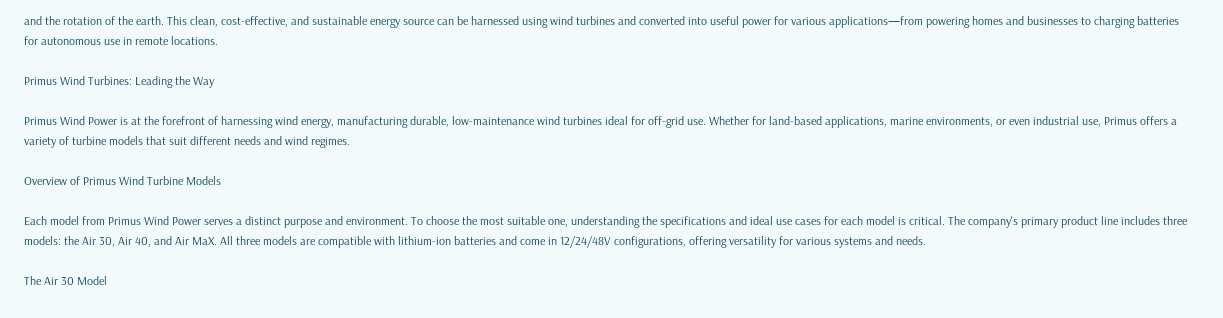and the rotation of the earth. This clean, cost-effective, and sustainable energy source can be harnessed using wind turbines and converted into useful power for various applications—from powering homes and businesses to charging batteries for autonomous use in remote locations.

Primus Wind Turbines: Leading the Way

Primus Wind Power is at the forefront of harnessing wind energy, manufacturing durable, low-maintenance wind turbines ideal for off-grid use. Whether for land-based applications, marine environments, or even industrial use, Primus offers a variety of turbine models that suit different needs and wind regimes.

Overview of Primus Wind Turbine Models

Each model from Primus Wind Power serves a distinct purpose and environment. To choose the most suitable one, understanding the specifications and ideal use cases for each model is critical. The company's primary product line includes three models: the Air 30, Air 40, and Air MaX. All three models are compatible with lithium-ion batteries and come in 12/24/48V configurations, offering versatility for various systems and needs.

The Air 30 Model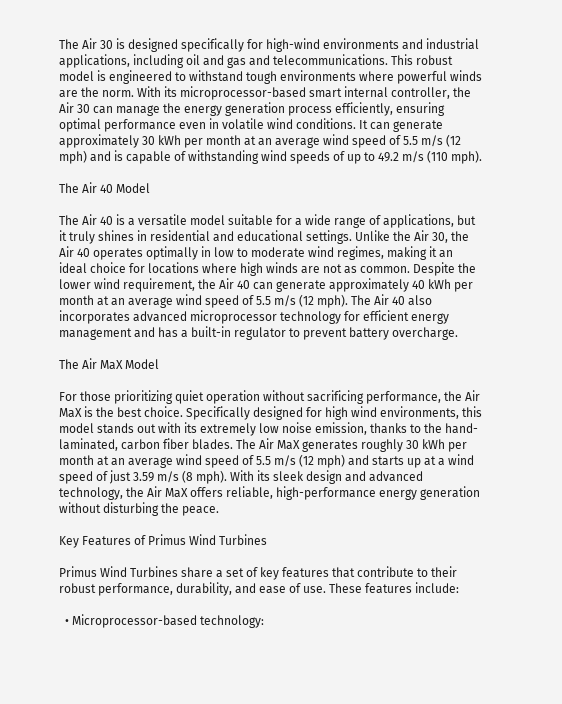The Air 30 is designed specifically for high-wind environments and industrial applications, including oil and gas and telecommunications. This robust model is engineered to withstand tough environments where powerful winds are the norm. With its microprocessor-based smart internal controller, the Air 30 can manage the energy generation process efficiently, ensuring optimal performance even in volatile wind conditions. It can generate approximately 30 kWh per month at an average wind speed of 5.5 m/s (12 mph) and is capable of withstanding wind speeds of up to 49.2 m/s (110 mph).

The Air 40 Model

The Air 40 is a versatile model suitable for a wide range of applications, but it truly shines in residential and educational settings. Unlike the Air 30, the Air 40 operates optimally in low to moderate wind regimes, making it an ideal choice for locations where high winds are not as common. Despite the lower wind requirement, the Air 40 can generate approximately 40 kWh per month at an average wind speed of 5.5 m/s (12 mph). The Air 40 also incorporates advanced microprocessor technology for efficient energy management and has a built-in regulator to prevent battery overcharge.

The Air MaX Model

For those prioritizing quiet operation without sacrificing performance, the Air MaX is the best choice. Specifically designed for high wind environments, this model stands out with its extremely low noise emission, thanks to the hand-laminated, carbon fiber blades. The Air MaX generates roughly 30 kWh per month at an average wind speed of 5.5 m/s (12 mph) and starts up at a wind speed of just 3.59 m/s (8 mph). With its sleek design and advanced technology, the Air MaX offers reliable, high-performance energy generation without disturbing the peace.

Key Features of Primus Wind Turbines

Primus Wind Turbines share a set of key features that contribute to their robust performance, durability, and ease of use. These features include:

  • Microprocessor-based technology: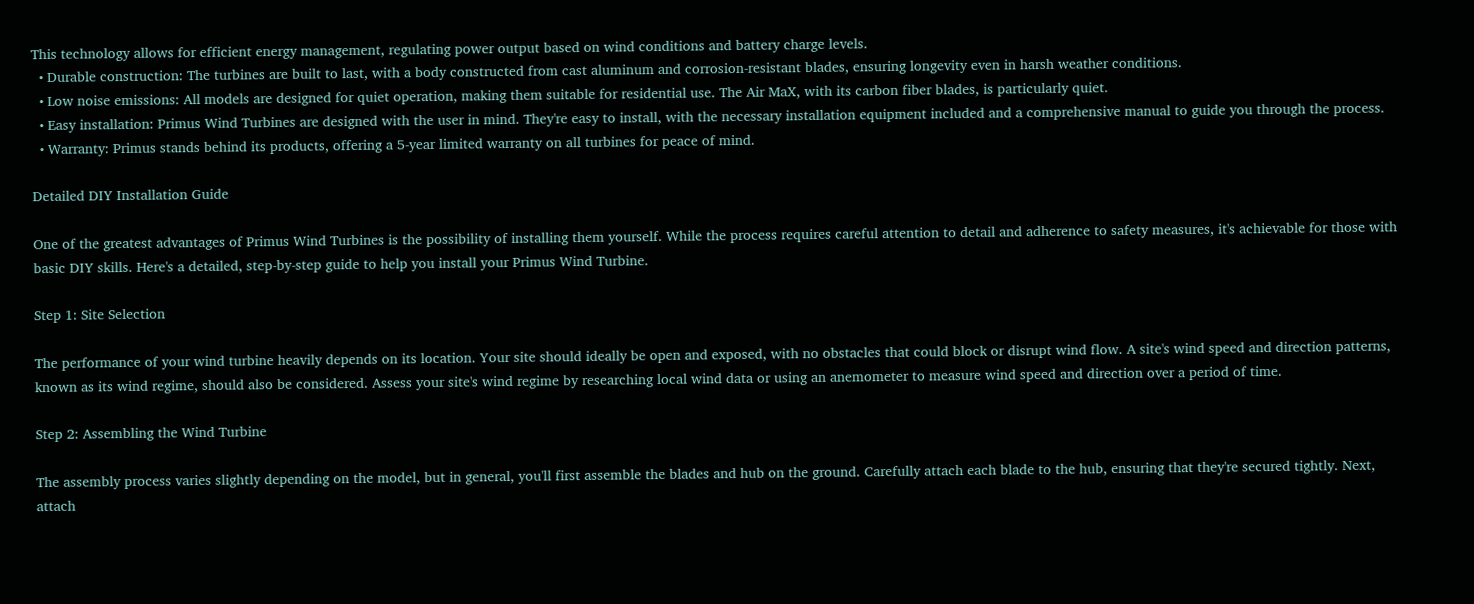This technology allows for efficient energy management, regulating power output based on wind conditions and battery charge levels.
  • Durable construction: The turbines are built to last, with a body constructed from cast aluminum and corrosion-resistant blades, ensuring longevity even in harsh weather conditions.
  • Low noise emissions: All models are designed for quiet operation, making them suitable for residential use. The Air MaX, with its carbon fiber blades, is particularly quiet.
  • Easy installation: Primus Wind Turbines are designed with the user in mind. They're easy to install, with the necessary installation equipment included and a comprehensive manual to guide you through the process.
  • Warranty: Primus stands behind its products, offering a 5-year limited warranty on all turbines for peace of mind.

Detailed DIY Installation Guide

One of the greatest advantages of Primus Wind Turbines is the possibility of installing them yourself. While the process requires careful attention to detail and adherence to safety measures, it's achievable for those with basic DIY skills. Here's a detailed, step-by-step guide to help you install your Primus Wind Turbine.

Step 1: Site Selection

The performance of your wind turbine heavily depends on its location. Your site should ideally be open and exposed, with no obstacles that could block or disrupt wind flow. A site's wind speed and direction patterns, known as its wind regime, should also be considered. Assess your site's wind regime by researching local wind data or using an anemometer to measure wind speed and direction over a period of time.

Step 2: Assembling the Wind Turbine

The assembly process varies slightly depending on the model, but in general, you'll first assemble the blades and hub on the ground. Carefully attach each blade to the hub, ensuring that they're secured tightly. Next, attach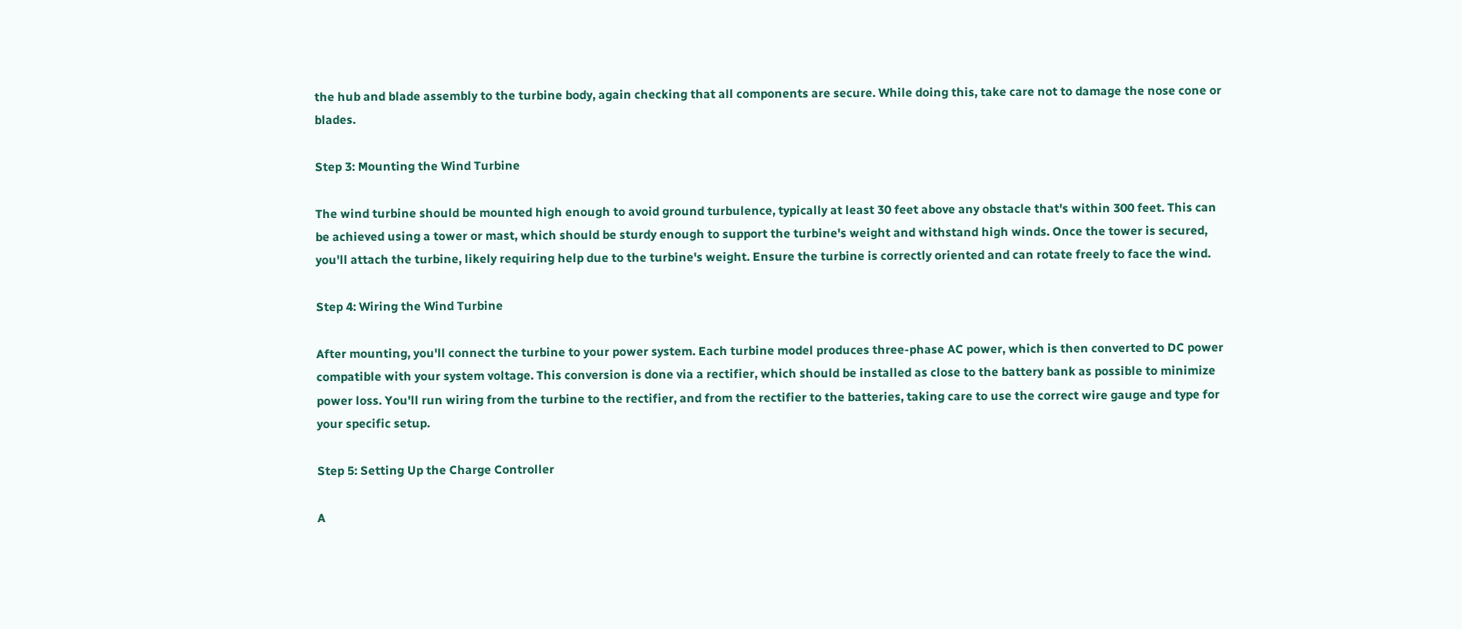the hub and blade assembly to the turbine body, again checking that all components are secure. While doing this, take care not to damage the nose cone or blades.

Step 3: Mounting the Wind Turbine

The wind turbine should be mounted high enough to avoid ground turbulence, typically at least 30 feet above any obstacle that's within 300 feet. This can be achieved using a tower or mast, which should be sturdy enough to support the turbine's weight and withstand high winds. Once the tower is secured, you'll attach the turbine, likely requiring help due to the turbine's weight. Ensure the turbine is correctly oriented and can rotate freely to face the wind.

Step 4: Wiring the Wind Turbine

After mounting, you'll connect the turbine to your power system. Each turbine model produces three-phase AC power, which is then converted to DC power compatible with your system voltage. This conversion is done via a rectifier, which should be installed as close to the battery bank as possible to minimize power loss. You'll run wiring from the turbine to the rectifier, and from the rectifier to the batteries, taking care to use the correct wire gauge and type for your specific setup.

Step 5: Setting Up the Charge Controller

A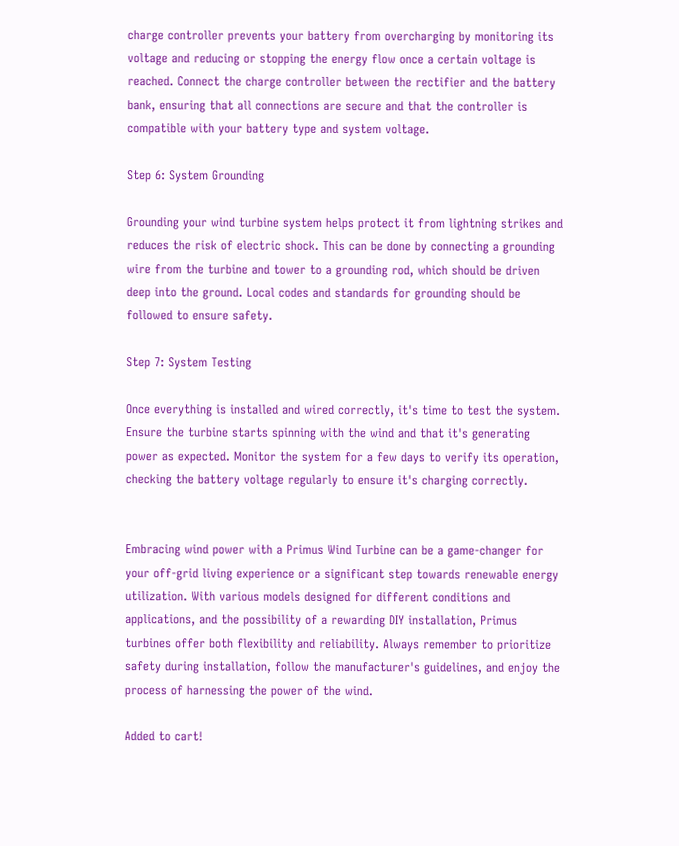charge controller prevents your battery from overcharging by monitoring its voltage and reducing or stopping the energy flow once a certain voltage is reached. Connect the charge controller between the rectifier and the battery bank, ensuring that all connections are secure and that the controller is compatible with your battery type and system voltage.

Step 6: System Grounding

Grounding your wind turbine system helps protect it from lightning strikes and reduces the risk of electric shock. This can be done by connecting a grounding wire from the turbine and tower to a grounding rod, which should be driven deep into the ground. Local codes and standards for grounding should be followed to ensure safety.

Step 7: System Testing

Once everything is installed and wired correctly, it's time to test the system. Ensure the turbine starts spinning with the wind and that it's generating power as expected. Monitor the system for a few days to verify its operation, checking the battery voltage regularly to ensure it's charging correctly.


Embracing wind power with a Primus Wind Turbine can be a game-changer for your off-grid living experience or a significant step towards renewable energy utilization. With various models designed for different conditions and applications, and the possibility of a rewarding DIY installation, Primus turbines offer both flexibility and reliability. Always remember to prioritize safety during installation, follow the manufacturer's guidelines, and enjoy the process of harnessing the power of the wind.

Added to cart!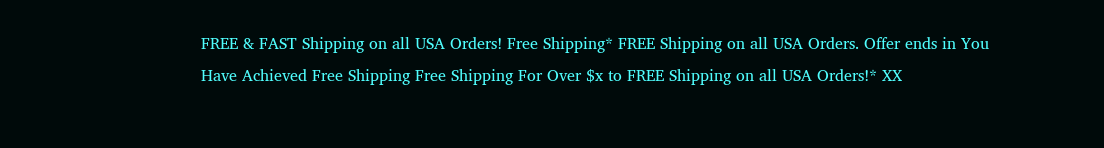FREE & FAST Shipping on all USA Orders! Free Shipping* FREE Shipping on all USA Orders. Offer ends in You Have Achieved Free Shipping Free Shipping For Over $x to FREE Shipping on all USA Orders!* XX